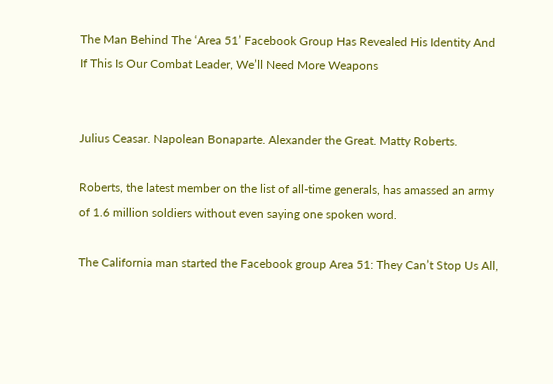The Man Behind The ‘Area 51’ Facebook Group Has Revealed His Identity And If This Is Our Combat Leader, We’ll Need More Weapons


Julius Ceasar. Napolean Bonaparte. Alexander the Great. Matty Roberts.

Roberts, the latest member on the list of all-time generals, has amassed an army of 1.6 million soldiers without even saying one spoken word.

The California man started the Facebook group Area 51: They Can’t Stop Us All,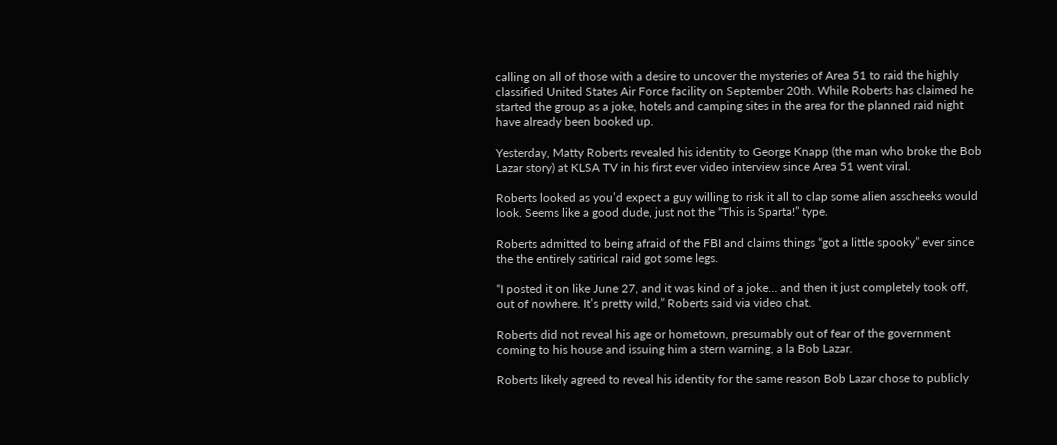calling on all of those with a desire to uncover the mysteries of Area 51 to raid the highly classified United States Air Force facility on September 20th. While Roberts has claimed he started the group as a joke, hotels and camping sites in the area for the planned raid night have already been booked up.

Yesterday, Matty Roberts revealed his identity to George Knapp (the man who broke the Bob Lazar story) at KLSA TV in his first ever video interview since Area 51 went viral.

Roberts looked as you’d expect a guy willing to risk it all to clap some alien asscheeks would look. Seems like a good dude, just not the “This is Sparta!” type.

Roberts admitted to being afraid of the FBI and claims things “got a little spooky” ever since the the entirely satirical raid got some legs.

“I posted it on like June 27, and it was kind of a joke… and then it just completely took off, out of nowhere. It’s pretty wild,” Roberts said via video chat.

Roberts did not reveal his age or hometown, presumably out of fear of the government coming to his house and issuing him a stern warning, a la Bob Lazar.

Roberts likely agreed to reveal his identity for the same reason Bob Lazar chose to publicly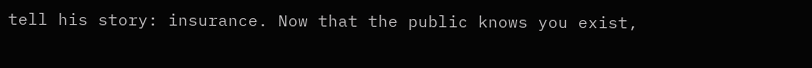tell his story: insurance. Now that the public knows you exist,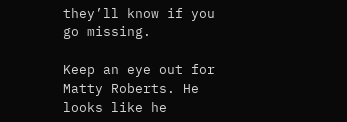they’ll know if you go missing.

Keep an eye out for Matty Roberts. He looks like he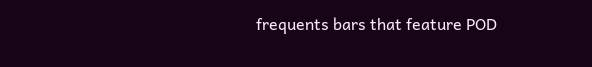frequents bars that feature POD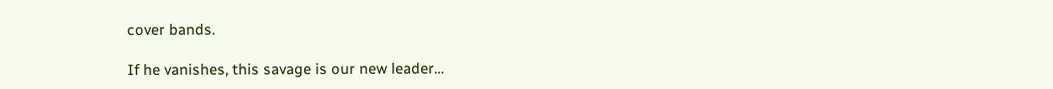cover bands.

If he vanishes, this savage is our new leader…